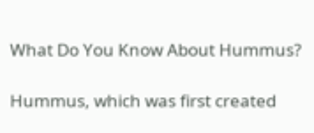What Do You Know About Hummus?

Hummus, which was first created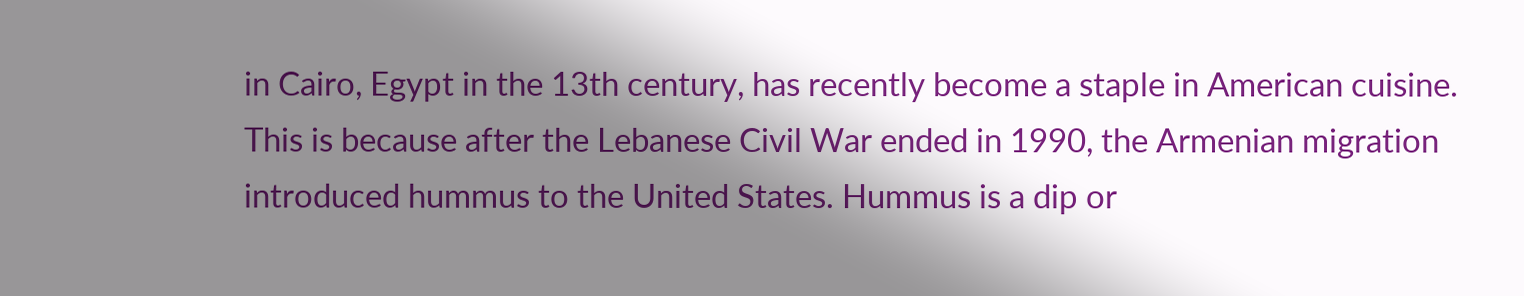in Cairo, Egypt in the 13th century, has recently become a staple in American cuisine. This is because after the Lebanese Civil War ended in 1990, the Armenian migration introduced hummus to the United States. Hummus is a dip or